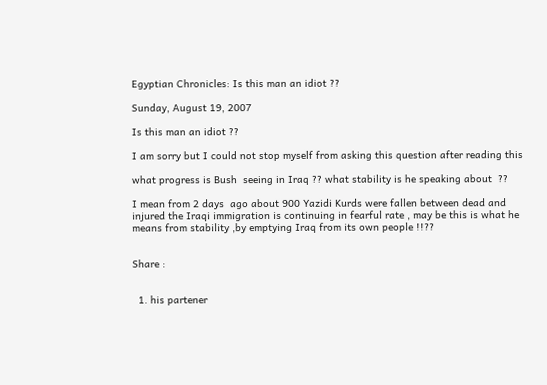Egyptian Chronicles: Is this man an idiot ??

Sunday, August 19, 2007

Is this man an idiot ??

I am sorry but I could not stop myself from asking this question after reading this

what progress is Bush  seeing in Iraq ?? what stability is he speaking about  ??

I mean from 2 days  ago about 900 Yazidi Kurds were fallen between dead and injured the Iraqi immigration is continuing in fearful rate , may be this is what he means from stability ,by emptying Iraq from its own people !!??


Share :


  1. his partener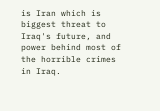is Iran which is biggest threat to Iraq's future, and power behind most of the horrible crimes in Iraq.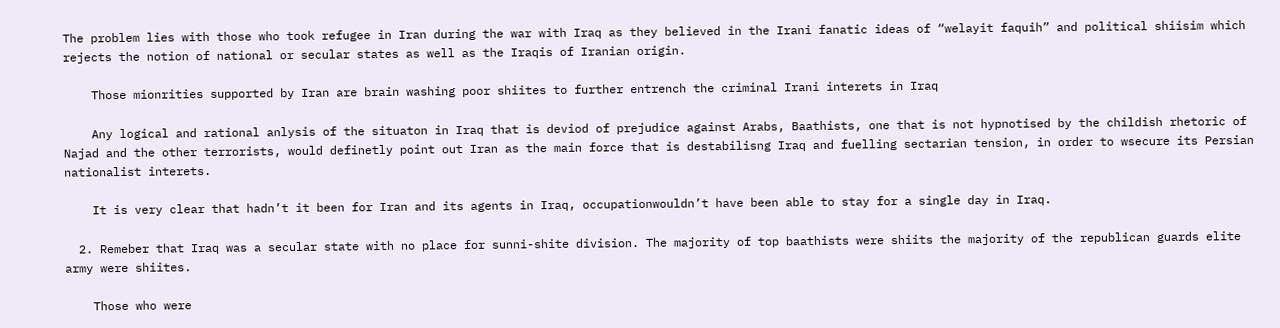The problem lies with those who took refugee in Iran during the war with Iraq as they believed in the Irani fanatic ideas of “welayit faquih” and political shiisim which rejects the notion of national or secular states as well as the Iraqis of Iranian origin.

    Those mionrities supported by Iran are brain washing poor shiites to further entrench the criminal Irani interets in Iraq

    Any logical and rational anlysis of the situaton in Iraq that is deviod of prejudice against Arabs, Baathists, one that is not hypnotised by the childish rhetoric of Najad and the other terrorists, would definetly point out Iran as the main force that is destabilisng Iraq and fuelling sectarian tension, in order to wsecure its Persian nationalist interets.

    It is very clear that hadn’t it been for Iran and its agents in Iraq, occupationwouldn’t have been able to stay for a single day in Iraq.

  2. Remeber that Iraq was a secular state with no place for sunni-shite division. The majority of top baathists were shiits the majority of the republican guards elite army were shiites.

    Those who were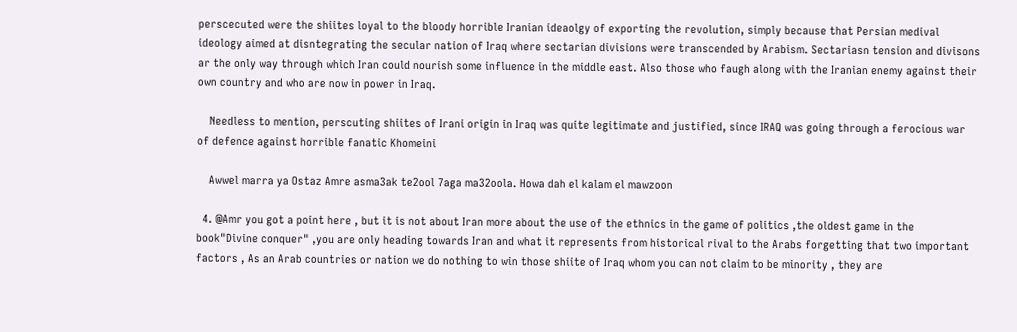perscecuted were the shiites loyal to the bloody horrible Iranian ideaolgy of exporting the revolution, simply because that Persian medival ideology aimed at disntegrating the secular nation of Iraq where sectarian divisions were transcended by Arabism. Sectariasn tension and divisons ar the only way through which Iran could nourish some influence in the middle east. Also those who faugh along with the Iranian enemy against their own country and who are now in power in Iraq.

    Needless to mention, perscuting shiites of Irani origin in Iraq was quite legitimate and justified, since IRAQ was going through a ferocious war of defence against horrible fanatic Khomeini

    Awwel marra ya Ostaz Amre asma3ak te2ool 7aga ma32oola. Howa dah el kalam el mawzoon

  4. @Amr you got a point here , but it is not about Iran more about the use of the ethnics in the game of politics ,the oldest game in the book"Divine conquer" ,you are only heading towards Iran and what it represents from historical rival to the Arabs forgetting that two important factors , As an Arab countries or nation we do nothing to win those shiite of Iraq whom you can not claim to be minority , they are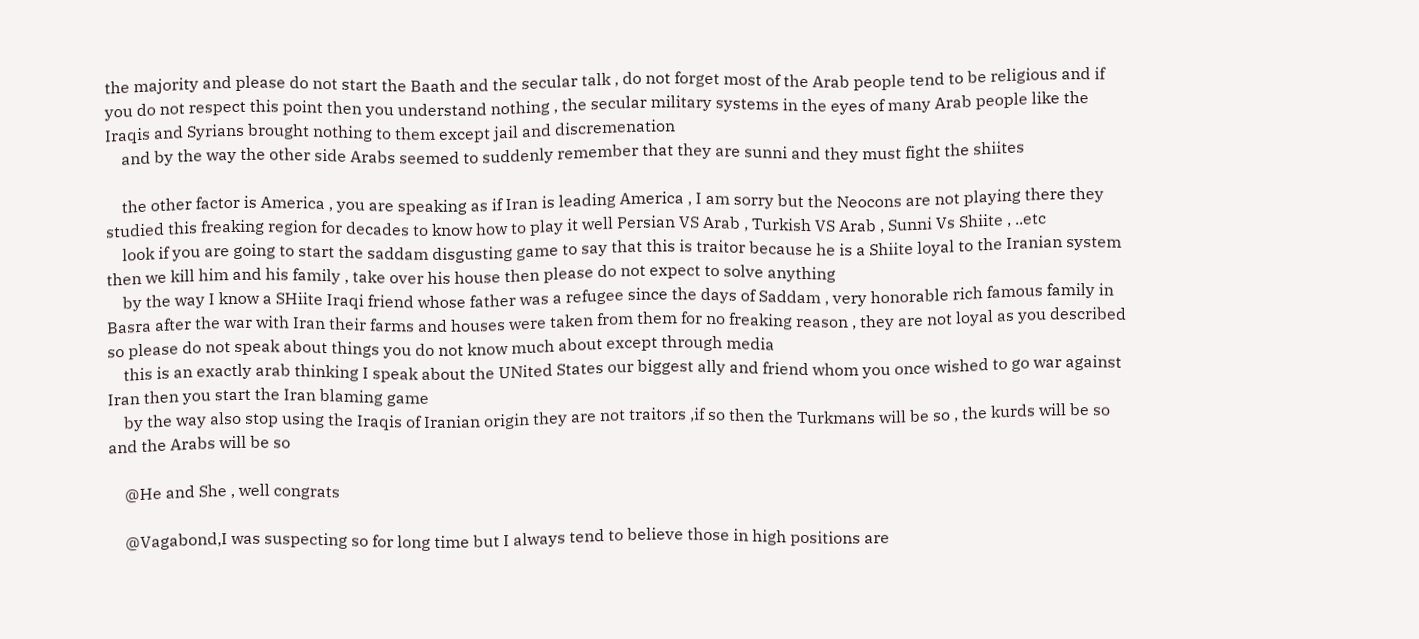the majority and please do not start the Baath and the secular talk , do not forget most of the Arab people tend to be religious and if you do not respect this point then you understand nothing , the secular military systems in the eyes of many Arab people like the Iraqis and Syrians brought nothing to them except jail and discremenation
    and by the way the other side Arabs seemed to suddenly remember that they are sunni and they must fight the shiites

    the other factor is America , you are speaking as if Iran is leading America , I am sorry but the Neocons are not playing there they studied this freaking region for decades to know how to play it well Persian VS Arab , Turkish VS Arab , Sunni Vs Shiite , ..etc
    look if you are going to start the saddam disgusting game to say that this is traitor because he is a Shiite loyal to the Iranian system then we kill him and his family , take over his house then please do not expect to solve anything
    by the way I know a SHiite Iraqi friend whose father was a refugee since the days of Saddam , very honorable rich famous family in Basra after the war with Iran their farms and houses were taken from them for no freaking reason , they are not loyal as you described so please do not speak about things you do not know much about except through media
    this is an exactly arab thinking I speak about the UNited States our biggest ally and friend whom you once wished to go war against Iran then you start the Iran blaming game
    by the way also stop using the Iraqis of Iranian origin they are not traitors ,if so then the Turkmans will be so , the kurds will be so and the Arabs will be so

    @He and She , well congrats

    @Vagabond,I was suspecting so for long time but I always tend to believe those in high positions are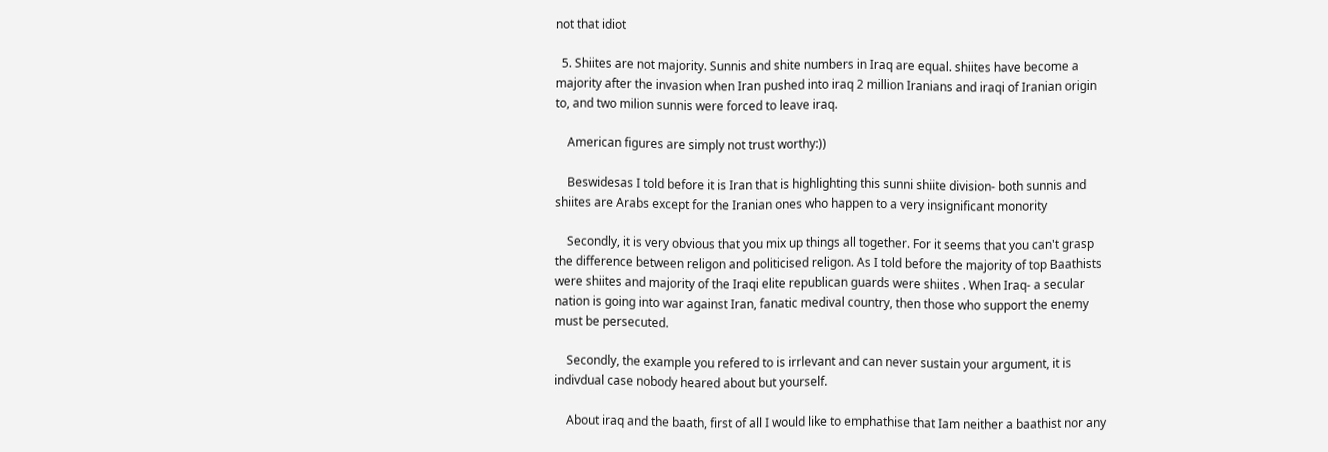not that idiot

  5. Shiites are not majority. Sunnis and shite numbers in Iraq are equal. shiites have become a majority after the invasion when Iran pushed into iraq 2 million Iranians and iraqi of Iranian origin to, and two milion sunnis were forced to leave iraq.

    American figures are simply not trust worthy:))

    Beswidesas I told before it is Iran that is highlighting this sunni shiite division- both sunnis and shiites are Arabs except for the Iranian ones who happen to a very insignificant monority

    Secondly, it is very obvious that you mix up things all together. For it seems that you can't grasp the difference between religon and politicised religon. As I told before the majority of top Baathists were shiites and majority of the Iraqi elite republican guards were shiites . When Iraq- a secular nation is going into war against Iran, fanatic medival country, then those who support the enemy must be persecuted.

    Secondly, the example you refered to is irrlevant and can never sustain your argument, it is indivdual case nobody heared about but yourself.

    About iraq and the baath, first of all I would like to emphathise that Iam neither a baathist nor any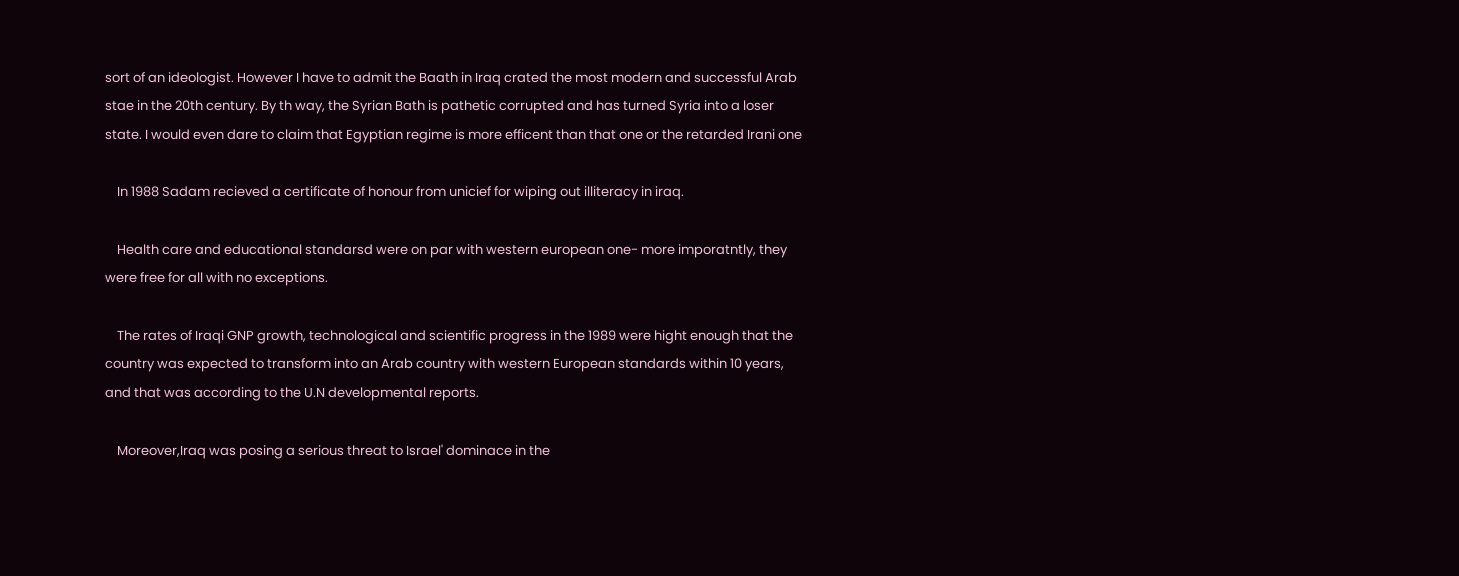sort of an ideologist. However I have to admit the Baath in Iraq crated the most modern and successful Arab stae in the 20th century. By th way, the Syrian Bath is pathetic corrupted and has turned Syria into a loser state. I would even dare to claim that Egyptian regime is more efficent than that one or the retarded Irani one

    In 1988 Sadam recieved a certificate of honour from unicief for wiping out illiteracy in iraq.

    Health care and educational standarsd were on par with western european one- more imporatntly, they were free for all with no exceptions.

    The rates of Iraqi GNP growth, technological and scientific progress in the 1989 were hight enough that the country was expected to transform into an Arab country with western European standards within 10 years, and that was according to the U.N developmental reports.

    Moreover,Iraq was posing a serious threat to Israel' dominace in the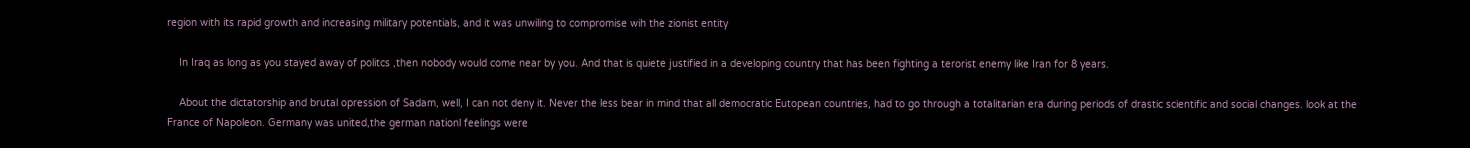region with its rapid growth and increasing military potentials, and it was unwiling to compromise wih the zionist entity

    In Iraq as long as you stayed away of politcs ,then nobody would come near by you. And that is quiete justified in a developing country that has been fighting a terorist enemy like Iran for 8 years.

    About the dictatorship and brutal opression of Sadam, well, I can not deny it. Never the less bear in mind that all democratic Eutopean countries, had to go through a totalitarian era during periods of drastic scientific and social changes. look at the France of Napoleon. Germany was united,the german nationl feelings were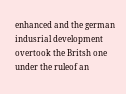enhanced and the german indusrial development overtook the Britsh one under the ruleof an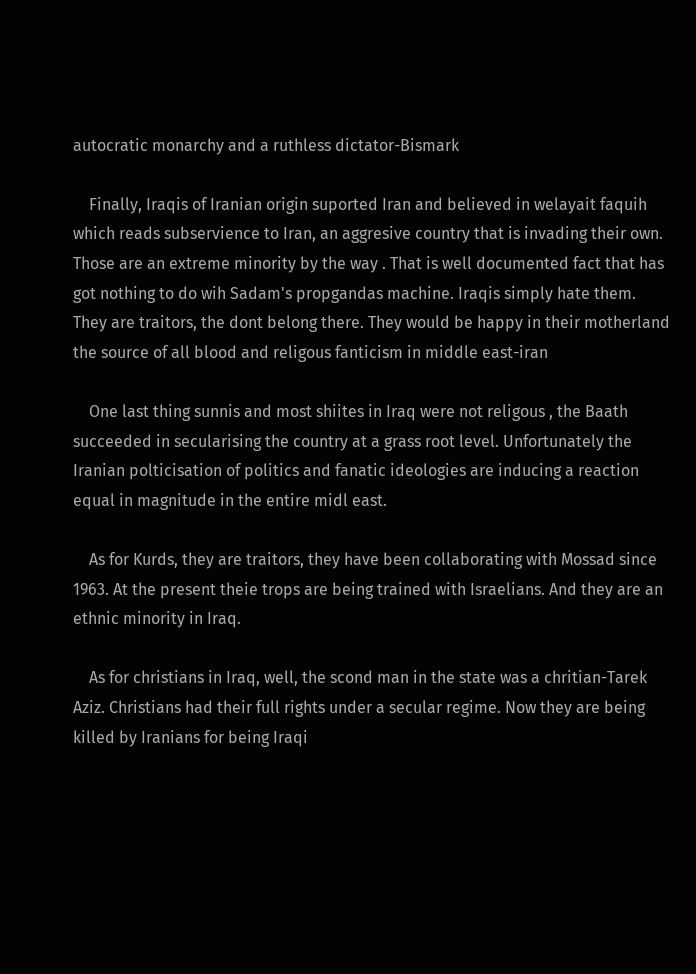autocratic monarchy and a ruthless dictator-Bismark

    Finally, Iraqis of Iranian origin suported Iran and believed in welayait faquih which reads subservience to Iran, an aggresive country that is invading their own. Those are an extreme minority by the way . That is well documented fact that has got nothing to do wih Sadam's propgandas machine. Iraqis simply hate them. They are traitors, the dont belong there. They would be happy in their motherland the source of all blood and religous fanticism in middle east-iran

    One last thing sunnis and most shiites in Iraq were not religous , the Baath succeeded in secularising the country at a grass root level. Unfortunately the Iranian polticisation of politics and fanatic ideologies are inducing a reaction equal in magnitude in the entire midl east.

    As for Kurds, they are traitors, they have been collaborating with Mossad since 1963. At the present theie trops are being trained with Israelians. And they are an ethnic minority in Iraq.

    As for christians in Iraq, well, the scond man in the state was a chritian-Tarek Aziz. Christians had their full rights under a secular regime. Now they are being killed by Iranians for being Iraqi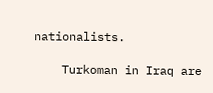nationalists.

    Turkoman in Iraq are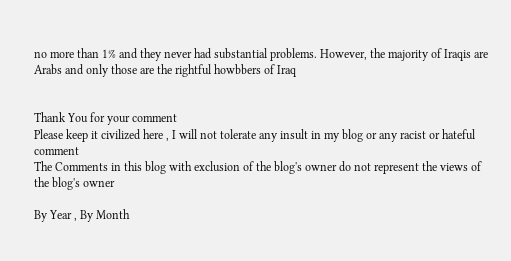no more than 1% and they never had substantial problems. However, the majority of Iraqis are Arabs and only those are the rightful howbbers of Iraq


Thank You for your comment
Please keep it civilized here , I will not tolerate any insult in my blog or any racist or hateful comment
The Comments in this blog with exclusion of the blog's owner do not represent the views of the blog's owner

By Year , By Month